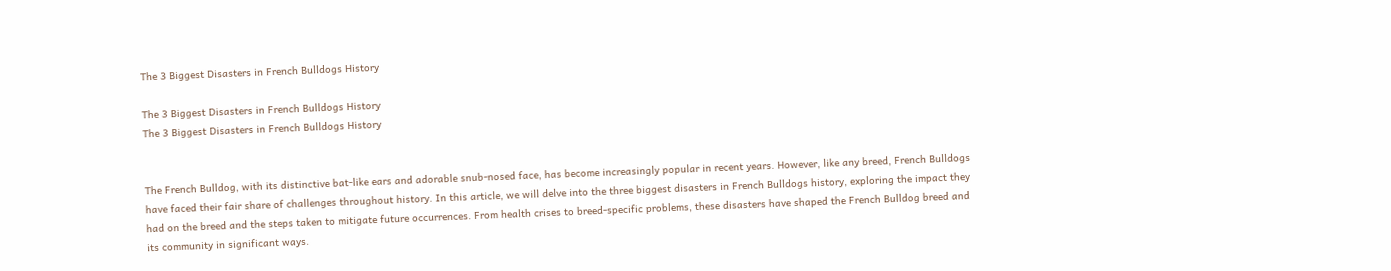The 3 Biggest Disasters in French Bulldogs History

The 3 Biggest Disasters in French Bulldogs History
The 3 Biggest Disasters in French Bulldogs History


The French Bulldog, with its distinctive bat-like ears and adorable snub-nosed face, has become increasingly popular in recent years. However, like any breed, French Bulldogs have faced their fair share of challenges throughout history. In this article, we will delve into the three biggest disasters in French Bulldogs history, exploring the impact they had on the breed and the steps taken to mitigate future occurrences. From health crises to breed-specific problems, these disasters have shaped the French Bulldog breed and its community in significant ways.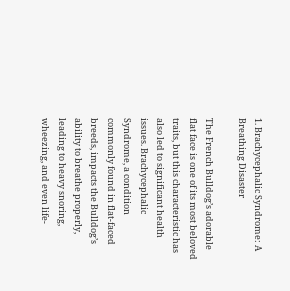1. Brachycephalic Syndrome: A Breathing Disaster

The French Bulldog’s adorable flat face is one of its most beloved traits, but this characteristic has also led to significant health issues. Brachycephalic Syndrome, a condition commonly found in flat-faced breeds, impacts the Bulldog’s ability to breathe properly, leading to heavy snoring, wheezing, and even life-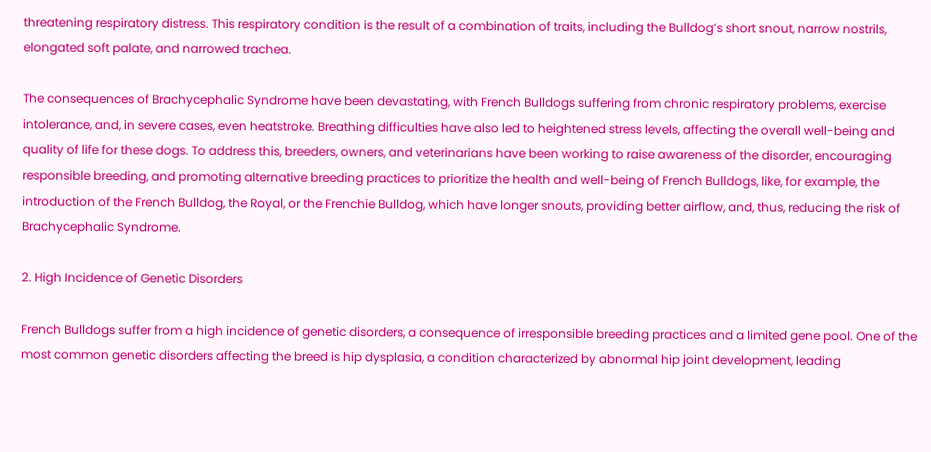threatening respiratory distress. This respiratory condition is the result of a combination of traits, including the Bulldog’s short snout, narrow nostrils, elongated soft palate, and narrowed trachea.

The consequences of Brachycephalic Syndrome have been devastating, with French Bulldogs suffering from chronic respiratory problems, exercise intolerance, and, in severe cases, even heatstroke. Breathing difficulties have also led to heightened stress levels, affecting the overall well-being and quality of life for these dogs. To address this, breeders, owners, and veterinarians have been working to raise awareness of the disorder, encouraging responsible breeding, and promoting alternative breeding practices to prioritize the health and well-being of French Bulldogs, like, for example, the introduction of the French Bulldog, the Royal, or the Frenchie Bulldog, which have longer snouts, providing better airflow, and, thus, reducing the risk of Brachycephalic Syndrome.

2. High Incidence of Genetic Disorders

French Bulldogs suffer from a high incidence of genetic disorders, a consequence of irresponsible breeding practices and a limited gene pool. One of the most common genetic disorders affecting the breed is hip dysplasia, a condition characterized by abnormal hip joint development, leading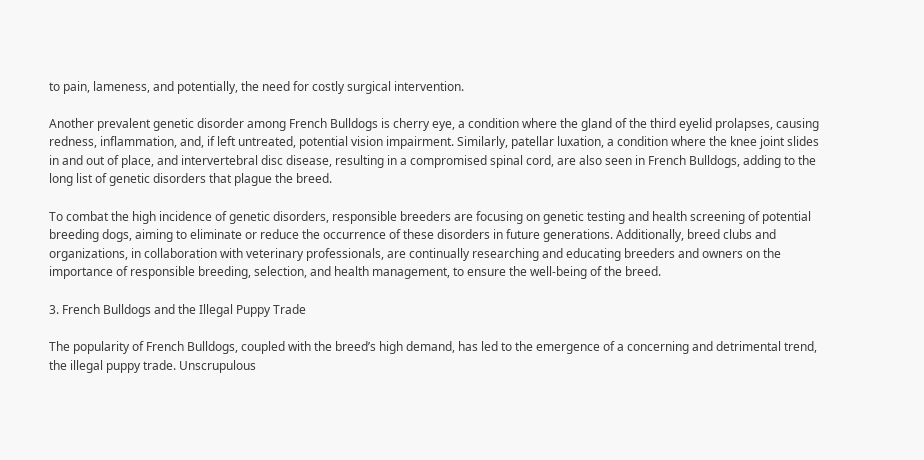to pain, lameness, and potentially, the need for costly surgical intervention.

Another prevalent genetic disorder among French Bulldogs is cherry eye, a condition where the gland of the third eyelid prolapses, causing redness, inflammation, and, if left untreated, potential vision impairment. Similarly, patellar luxation, a condition where the knee joint slides in and out of place, and intervertebral disc disease, resulting in a compromised spinal cord, are also seen in French Bulldogs, adding to the long list of genetic disorders that plague the breed.

To combat the high incidence of genetic disorders, responsible breeders are focusing on genetic testing and health screening of potential breeding dogs, aiming to eliminate or reduce the occurrence of these disorders in future generations. Additionally, breed clubs and organizations, in collaboration with veterinary professionals, are continually researching and educating breeders and owners on the importance of responsible breeding, selection, and health management, to ensure the well-being of the breed.

3. French Bulldogs and the Illegal Puppy Trade

The popularity of French Bulldogs, coupled with the breed’s high demand, has led to the emergence of a concerning and detrimental trend, the illegal puppy trade. Unscrupulous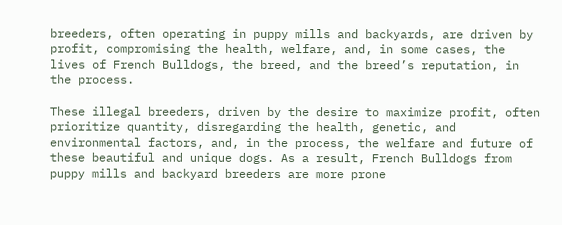breeders, often operating in puppy mills and backyards, are driven by profit, compromising the health, welfare, and, in some cases, the lives of French Bulldogs, the breed, and the breed’s reputation, in the process.

These illegal breeders, driven by the desire to maximize profit, often prioritize quantity, disregarding the health, genetic, and environmental factors, and, in the process, the welfare and future of these beautiful and unique dogs. As a result, French Bulldogs from puppy mills and backyard breeders are more prone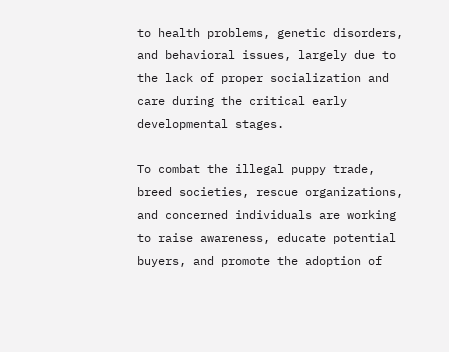to health problems, genetic disorders, and behavioral issues, largely due to the lack of proper socialization and care during the critical early developmental stages.

To combat the illegal puppy trade, breed societies, rescue organizations, and concerned individuals are working to raise awareness, educate potential buyers, and promote the adoption of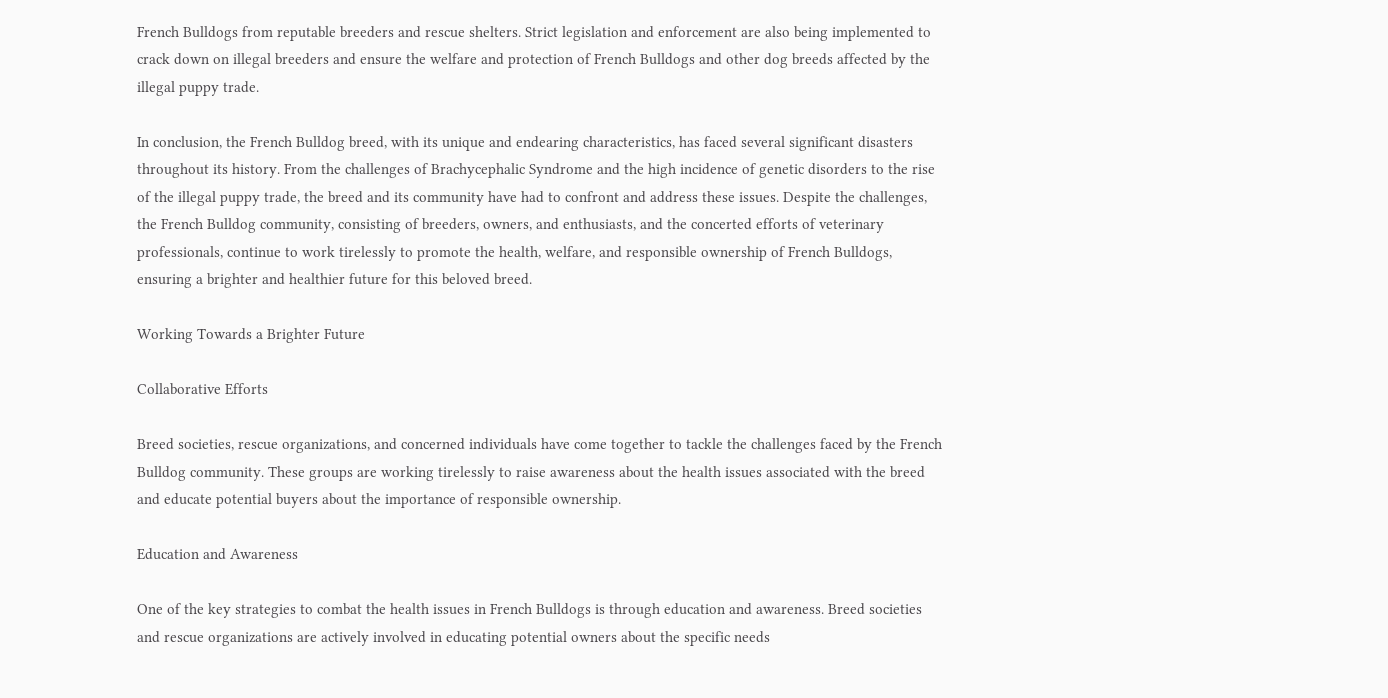French Bulldogs from reputable breeders and rescue shelters. Strict legislation and enforcement are also being implemented to crack down on illegal breeders and ensure the welfare and protection of French Bulldogs and other dog breeds affected by the illegal puppy trade.

In conclusion, the French Bulldog breed, with its unique and endearing characteristics, has faced several significant disasters throughout its history. From the challenges of Brachycephalic Syndrome and the high incidence of genetic disorders to the rise of the illegal puppy trade, the breed and its community have had to confront and address these issues. Despite the challenges, the French Bulldog community, consisting of breeders, owners, and enthusiasts, and the concerted efforts of veterinary professionals, continue to work tirelessly to promote the health, welfare, and responsible ownership of French Bulldogs, ensuring a brighter and healthier future for this beloved breed.

Working Towards a Brighter Future

Collaborative Efforts

Breed societies, rescue organizations, and concerned individuals have come together to tackle the challenges faced by the French Bulldog community. These groups are working tirelessly to raise awareness about the health issues associated with the breed and educate potential buyers about the importance of responsible ownership.

Education and Awareness

One of the key strategies to combat the health issues in French Bulldogs is through education and awareness. Breed societies and rescue organizations are actively involved in educating potential owners about the specific needs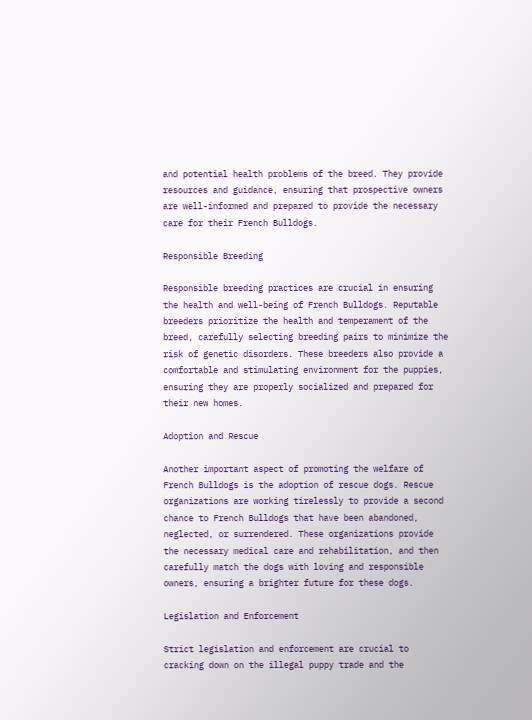and potential health problems of the breed. They provide resources and guidance, ensuring that prospective owners are well-informed and prepared to provide the necessary care for their French Bulldogs.

Responsible Breeding

Responsible breeding practices are crucial in ensuring the health and well-being of French Bulldogs. Reputable breeders prioritize the health and temperament of the breed, carefully selecting breeding pairs to minimize the risk of genetic disorders. These breeders also provide a comfortable and stimulating environment for the puppies, ensuring they are properly socialized and prepared for their new homes.

Adoption and Rescue

Another important aspect of promoting the welfare of French Bulldogs is the adoption of rescue dogs. Rescue organizations are working tirelessly to provide a second chance to French Bulldogs that have been abandoned, neglected, or surrendered. These organizations provide the necessary medical care and rehabilitation, and then carefully match the dogs with loving and responsible owners, ensuring a brighter future for these dogs.

Legislation and Enforcement

Strict legislation and enforcement are crucial to cracking down on the illegal puppy trade and the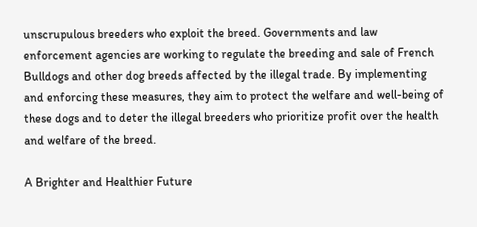unscrupulous breeders who exploit the breed. Governments and law enforcement agencies are working to regulate the breeding and sale of French Bulldogs and other dog breeds affected by the illegal trade. By implementing and enforcing these measures, they aim to protect the welfare and well-being of these dogs and to deter the illegal breeders who prioritize profit over the health and welfare of the breed.

A Brighter and Healthier Future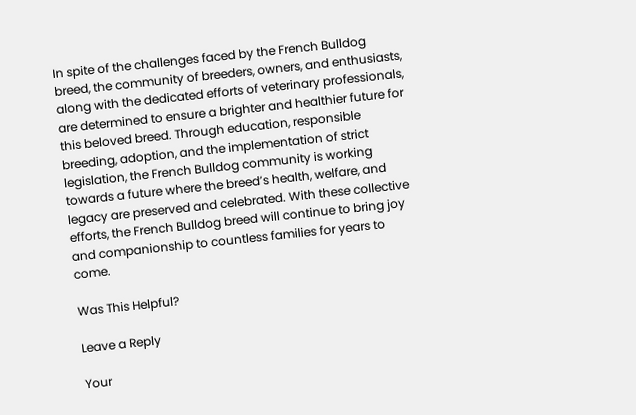In spite of the challenges faced by the French Bulldog breed, the community of breeders, owners, and enthusiasts, along with the dedicated efforts of veterinary professionals, are determined to ensure a brighter and healthier future for this beloved breed. Through education, responsible breeding, adoption, and the implementation of strict legislation, the French Bulldog community is working towards a future where the breed’s health, welfare, and legacy are preserved and celebrated. With these collective efforts, the French Bulldog breed will continue to bring joy and companionship to countless families for years to come.

Was This Helpful?

Leave a Reply

Your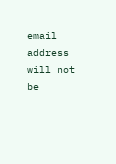email address will not be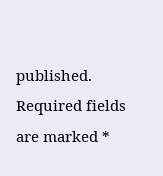published. Required fields are marked *